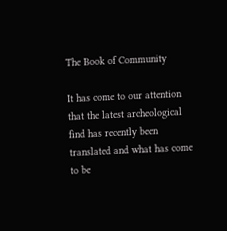The Book of Community

It has come to our attention that the latest archeological find has recently been translated and what has come to be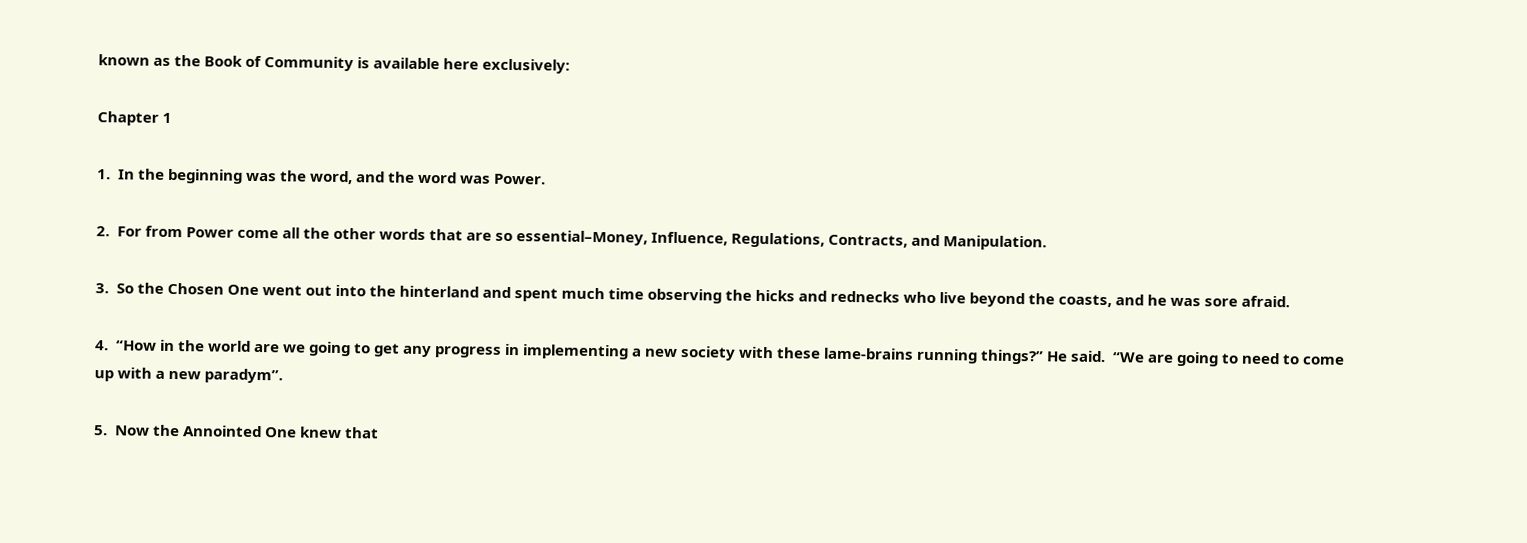known as the Book of Community is available here exclusively:

Chapter 1

1.  In the beginning was the word, and the word was Power.

2.  For from Power come all the other words that are so essential–Money, Influence, Regulations, Contracts, and Manipulation.

3.  So the Chosen One went out into the hinterland and spent much time observing the hicks and rednecks who live beyond the coasts, and he was sore afraid.

4.  “How in the world are we going to get any progress in implementing a new society with these lame-brains running things?” He said.  “We are going to need to come up with a new paradym”.

5.  Now the Annointed One knew that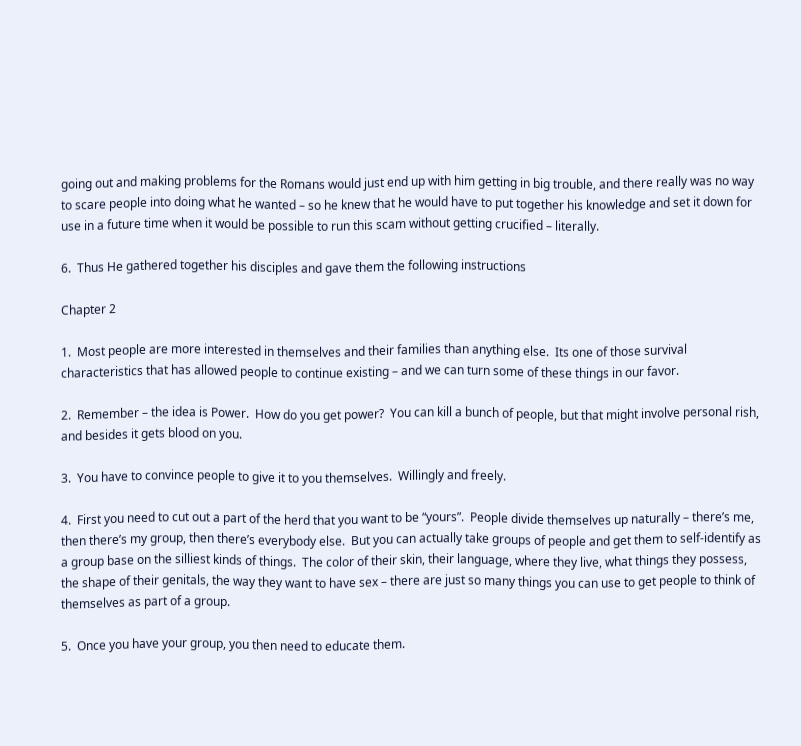going out and making problems for the Romans would just end up with him getting in big trouble, and there really was no way to scare people into doing what he wanted – so he knew that he would have to put together his knowledge and set it down for use in a future time when it would be possible to run this scam without getting crucified – literally.

6.  Thus He gathered together his disciples and gave them the following instructions

Chapter 2

1.  Most people are more interested in themselves and their families than anything else.  Its one of those survival characteristics that has allowed people to continue existing – and we can turn some of these things in our favor.

2.  Remember – the idea is Power.  How do you get power?  You can kill a bunch of people, but that might involve personal rish, and besides it gets blood on you.

3.  You have to convince people to give it to you themselves.  Willingly and freely.

4.  First you need to cut out a part of the herd that you want to be “yours”.  People divide themselves up naturally – there’s me, then there’s my group, then there’s everybody else.  But you can actually take groups of people and get them to self-identify as a group base on the silliest kinds of things.  The color of their skin, their language, where they live, what things they possess, the shape of their genitals, the way they want to have sex – there are just so many things you can use to get people to think of themselves as part of a group.

5.  Once you have your group, you then need to educate them.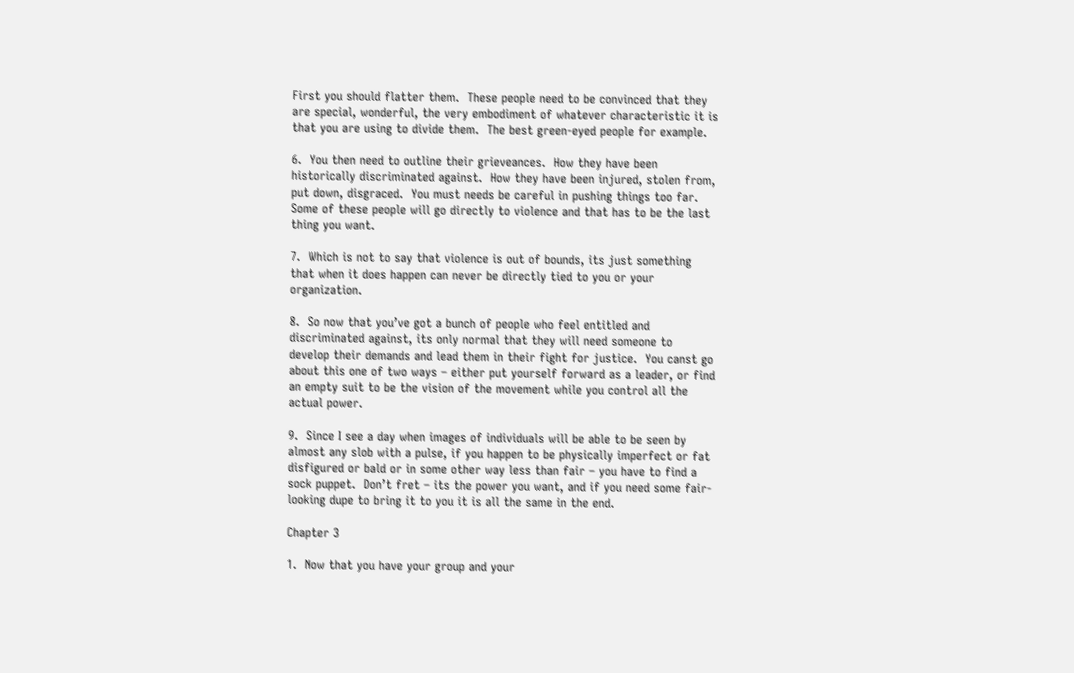First you should flatter them.  These people need to be convinced that they are special, wonderful, the very embodiment of whatever characteristic it is that you are using to divide them.  The best green-eyed people for example.

6.  You then need to outline their grieveances.  How they have been historically discriminated against.  How they have been injured, stolen from, put down, disgraced.  You must needs be careful in pushing things too far.  Some of these people will go directly to violence and that has to be the last thing you want.

7.  Which is not to say that violence is out of bounds, its just something that when it does happen can never be directly tied to you or your organization.

8.  So now that you’ve got a bunch of people who feel entitled and discriminated against, its only normal that they will need someone to develop their demands and lead them in their fight for justice.  You canst go about this one of two ways – either put yourself forward as a leader, or find an empty suit to be the vision of the movement while you control all the actual power.

9.  Since I see a day when images of individuals will be able to be seen by almost any slob with a pulse, if you happen to be physically imperfect or fat disfigured or bald or in some other way less than fair – you have to find a sock puppet.  Don’t fret – its the power you want, and if you need some fair-looking dupe to bring it to you it is all the same in the end.

Chapter 3

1.  Now that you have your group and your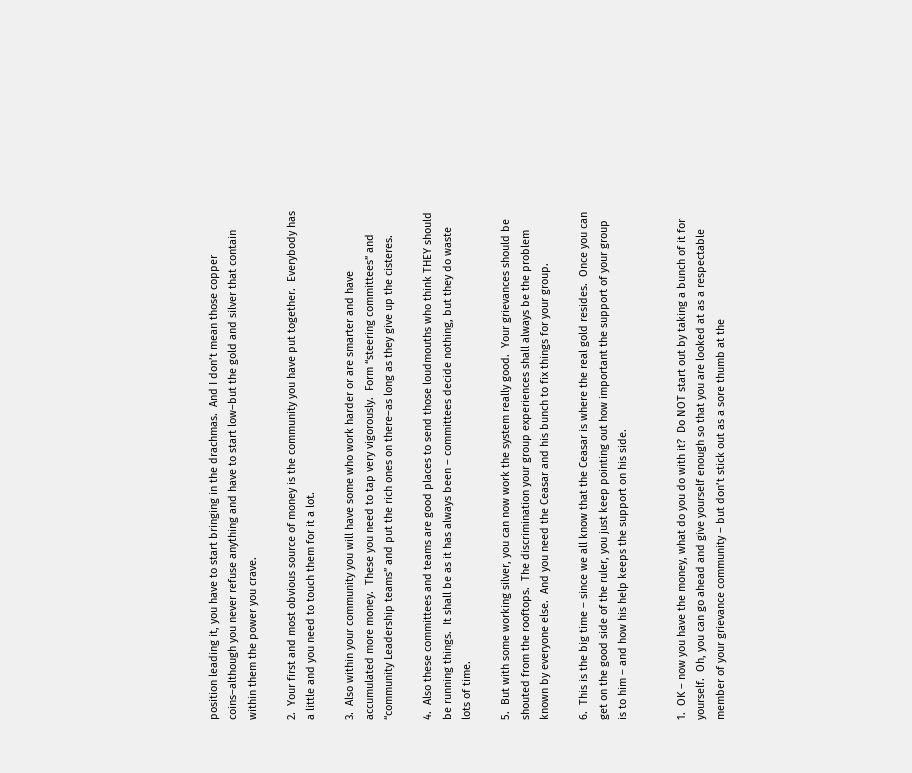position leading it, you have to start bringing in the drachmas.  And I don’t mean those copper coins–although you never refuse anything and have to start low–but the gold and silver that contain within them the power you crave.

2.  Your first and most obvious source of money is the community you have put together.  Everybody has a little and you need to touch them for it a lot.

3.  Also within your community you will have some who work harder or are smarter and have accumulated more money.  These you need to tap very vigorously.  Form “steering committees” and “community Leadership teams” and put the rich ones on there–as long as they give up the cisteres.

4.  Also these committees and teams are good places to send those loudmouths who think THEY should be running things.  It shall be as it has always been – committees decide nothing, but they do waste lots of time.

5.  But with some working silver, you can now work the system really good.  Your grievances should be shouted from the rooftops.  The discrimination your group experiences shall always be the problem known by everyone else.  And you need the Ceasar and his bunch to fix things for your group.

6.  This is the big time – since we all know that the Ceasar is where the real gold resides.  Once you can get on the good side of the ruler, you just keep pointing out how important the support of your group is to him – and how his help keeps the support on his side.


1.  OK – now you have the money, what do you do with it?  Do NOT start out by taking a bunch of it for yourself.  Oh, you can go ahead and give yourself enough so that you are looked at as a respectable member of your grievance community – but don’t stick out as a sore thumb at the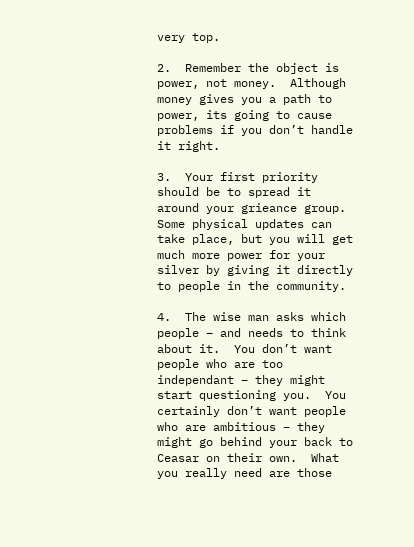very top.

2.  Remember the object is power, not money.  Although money gives you a path to power, its going to cause problems if you don’t handle it right.

3.  Your first priority should be to spread it around your grieance group.  Some physical updates can take place, but you will get much more power for your silver by giving it directly to people in the community.

4.  The wise man asks which people – and needs to think about it.  You don’t want people who are too independant – they might start questioning you.  You certainly don’t want people who are ambitious – they might go behind your back to Ceasar on their own.  What you really need are those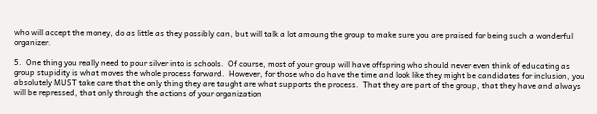who will accept the money, do as little as they possibly can, but will talk a lot amoung the group to make sure you are praised for being such a wonderful organizer.

5.  One thing you really need to pour silver into is schools.  Of course, most of your group will have offspring who should never even think of educating as group stupidity is what moves the whole process forward.  However, for those who do have the time and look like they might be candidates for inclusion, you absolutely MUST take care that the only thing they are taught are what supports the process.  That they are part of the group, that they have and always will be repressed, that only through the actions of your organization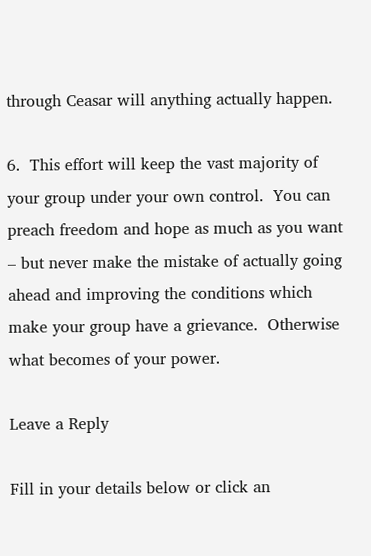through Ceasar will anything actually happen.

6.  This effort will keep the vast majority of your group under your own control.  You can preach freedom and hope as much as you want – but never make the mistake of actually going ahead and improving the conditions which make your group have a grievance.  Otherwise what becomes of your power.

Leave a Reply

Fill in your details below or click an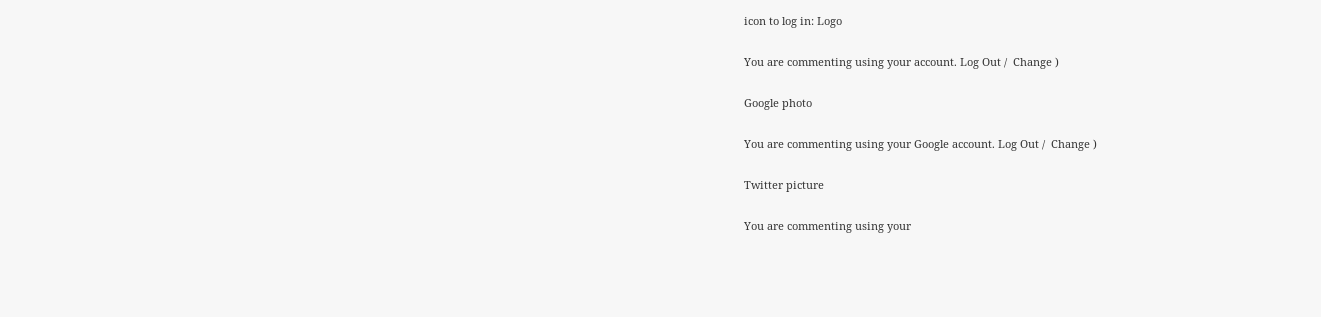icon to log in: Logo

You are commenting using your account. Log Out /  Change )

Google photo

You are commenting using your Google account. Log Out /  Change )

Twitter picture

You are commenting using your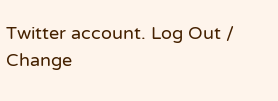Twitter account. Log Out /  Change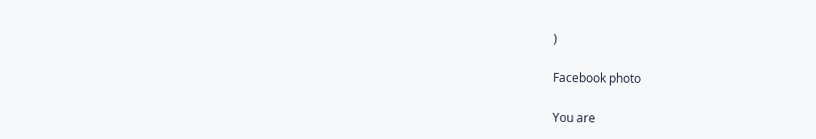)

Facebook photo

You are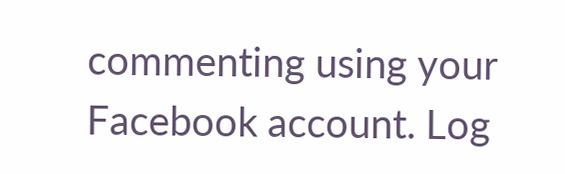commenting using your Facebook account. Log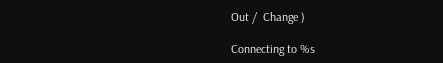Out /  Change )

Connecting to %s